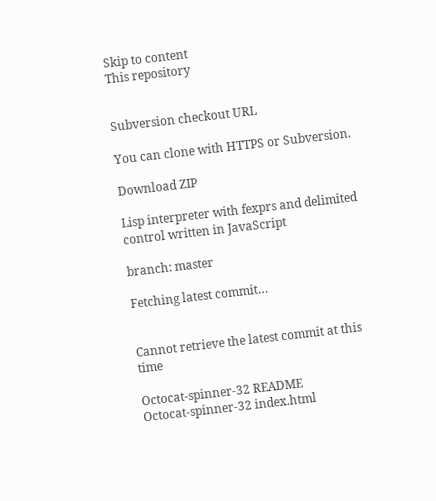Skip to content
This repository


Subversion checkout URL

You can clone with HTTPS or Subversion.

Download ZIP

Lisp interpreter with fexprs and delimited control written in JavaScript

branch: master

Fetching latest commit…


Cannot retrieve the latest commit at this time

Octocat-spinner-32 README
Octocat-spinner-32 index.html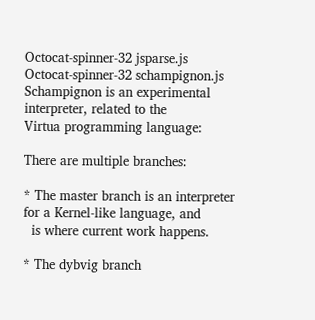Octocat-spinner-32 jsparse.js
Octocat-spinner-32 schampignon.js
Schampignon is an experimental interpreter, related to the
Virtua programming language:

There are multiple branches:

* The master branch is an interpreter for a Kernel-like language, and
  is where current work happens.

* The dybvig branch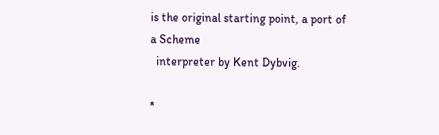is the original starting point, a port of a Scheme
  interpreter by Kent Dybvig.

*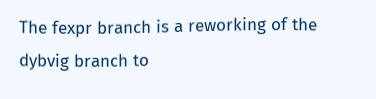The fexpr branch is a reworking of the dybvig branch to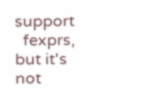support
  fexprs, but it's not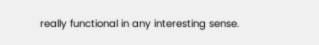really functional in any interesting sense.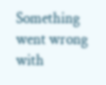Something went wrong with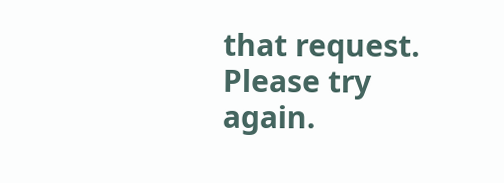that request. Please try again.